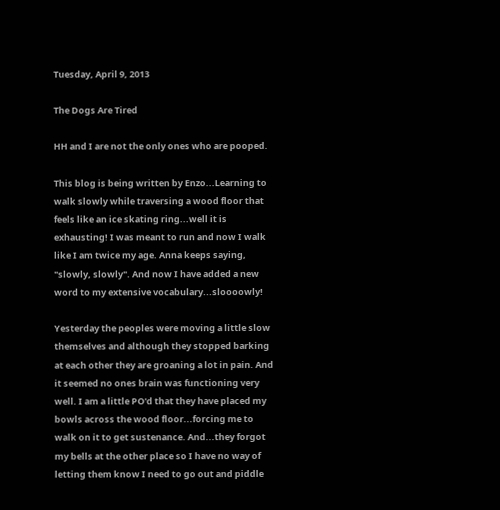Tuesday, April 9, 2013

The Dogs Are Tired

HH and I are not the only ones who are pooped.

This blog is being written by Enzo...Learning to walk slowly while traversing a wood floor that feels like an ice skating ring...well it is exhausting! I was meant to run and now I walk like I am twice my age. Anna keeps saying, "slowly, slowly". And now I have added a new word to my extensive vocabulary...sloooowly!

Yesterday the peoples were moving a little slow themselves and although they stopped barking at each other they are groaning a lot in pain. And it seemed no ones brain was functioning very well. I am a little PO'd that they have placed my bowls across the wood floor...forcing me to walk on it to get sustenance. And...they forgot my bells at the other place so I have no way of letting them know I need to go out and piddle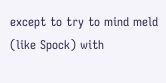except to try to mind meld (like Spock) with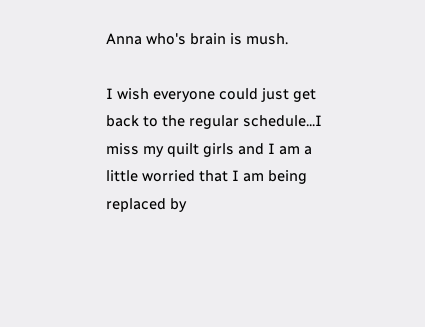Anna who's brain is mush.

I wish everyone could just get back to the regular schedule...I miss my quilt girls and I am a little worried that I am being replaced by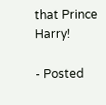that Prince Harry!

- Posted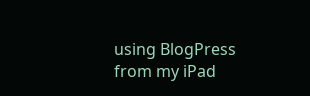using BlogPress from my iPad